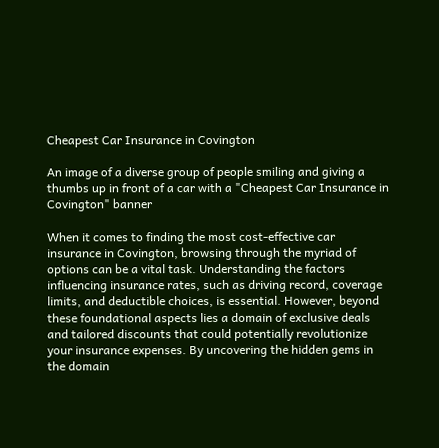Cheapest Car Insurance in Covington

An image of a diverse group of people smiling and giving a thumbs up in front of a car with a "Cheapest Car Insurance in Covington" banner

When it comes to finding the most cost-effective car insurance in Covington, browsing through the myriad of options can be a vital task. Understanding the factors influencing insurance rates, such as driving record, coverage limits, and deductible choices, is essential. However, beyond these foundational aspects lies a domain of exclusive deals and tailored discounts that could potentially revolutionize your insurance expenses. By uncovering the hidden gems in the domain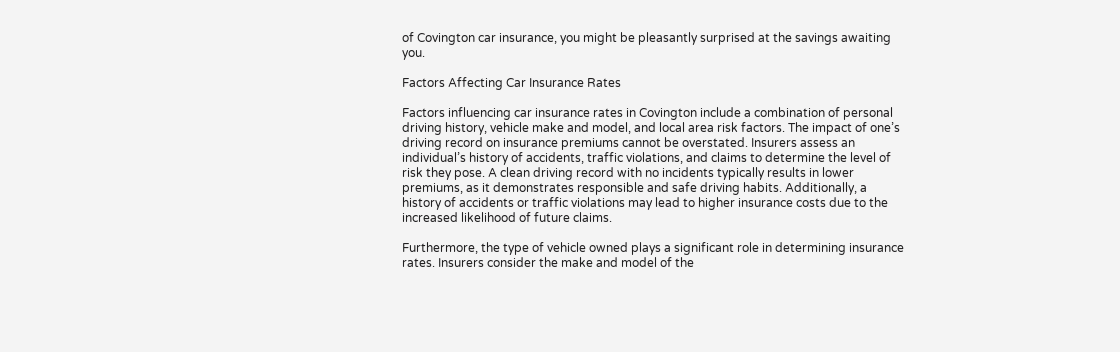of Covington car insurance, you might be pleasantly surprised at the savings awaiting you.

Factors Affecting Car Insurance Rates

Factors influencing car insurance rates in Covington include a combination of personal driving history, vehicle make and model, and local area risk factors. The impact of one’s driving record on insurance premiums cannot be overstated. Insurers assess an individual’s history of accidents, traffic violations, and claims to determine the level of risk they pose. A clean driving record with no incidents typically results in lower premiums, as it demonstrates responsible and safe driving habits. Additionally, a history of accidents or traffic violations may lead to higher insurance costs due to the increased likelihood of future claims.

Furthermore, the type of vehicle owned plays a significant role in determining insurance rates. Insurers consider the make and model of the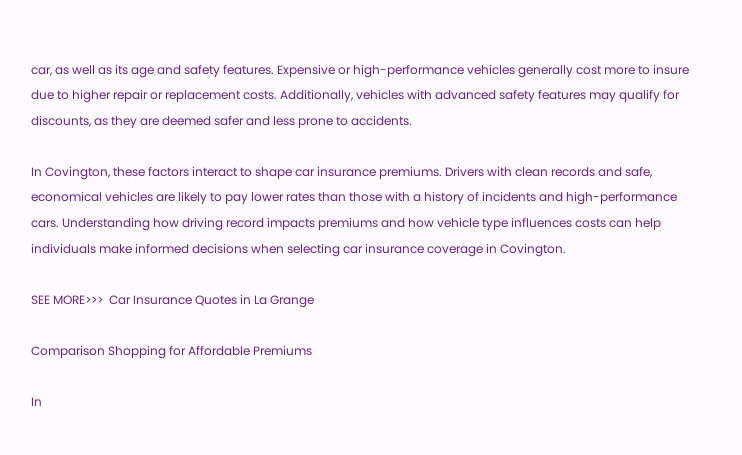car, as well as its age and safety features. Expensive or high-performance vehicles generally cost more to insure due to higher repair or replacement costs. Additionally, vehicles with advanced safety features may qualify for discounts, as they are deemed safer and less prone to accidents.

In Covington, these factors interact to shape car insurance premiums. Drivers with clean records and safe, economical vehicles are likely to pay lower rates than those with a history of incidents and high-performance cars. Understanding how driving record impacts premiums and how vehicle type influences costs can help individuals make informed decisions when selecting car insurance coverage in Covington.

SEE MORE>>>  Car Insurance Quotes in La Grange

Comparison Shopping for Affordable Premiums

In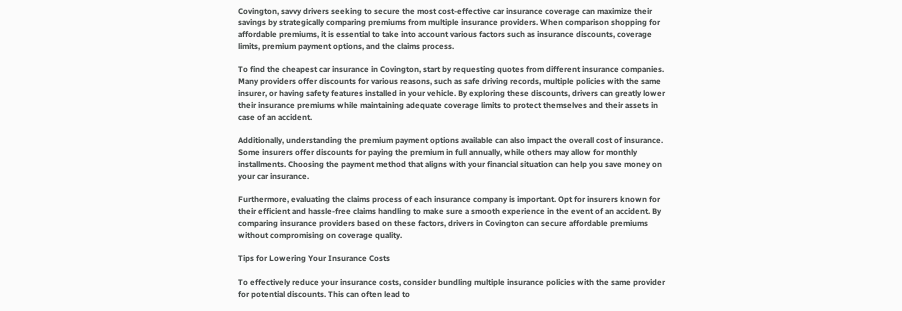Covington, savvy drivers seeking to secure the most cost-effective car insurance coverage can maximize their savings by strategically comparing premiums from multiple insurance providers. When comparison shopping for affordable premiums, it is essential to take into account various factors such as insurance discounts, coverage limits, premium payment options, and the claims process.

To find the cheapest car insurance in Covington, start by requesting quotes from different insurance companies. Many providers offer discounts for various reasons, such as safe driving records, multiple policies with the same insurer, or having safety features installed in your vehicle. By exploring these discounts, drivers can greatly lower their insurance premiums while maintaining adequate coverage limits to protect themselves and their assets in case of an accident.

Additionally, understanding the premium payment options available can also impact the overall cost of insurance. Some insurers offer discounts for paying the premium in full annually, while others may allow for monthly installments. Choosing the payment method that aligns with your financial situation can help you save money on your car insurance.

Furthermore, evaluating the claims process of each insurance company is important. Opt for insurers known for their efficient and hassle-free claims handling to make sure a smooth experience in the event of an accident. By comparing insurance providers based on these factors, drivers in Covington can secure affordable premiums without compromising on coverage quality.

Tips for Lowering Your Insurance Costs

To effectively reduce your insurance costs, consider bundling multiple insurance policies with the same provider for potential discounts. This can often lead to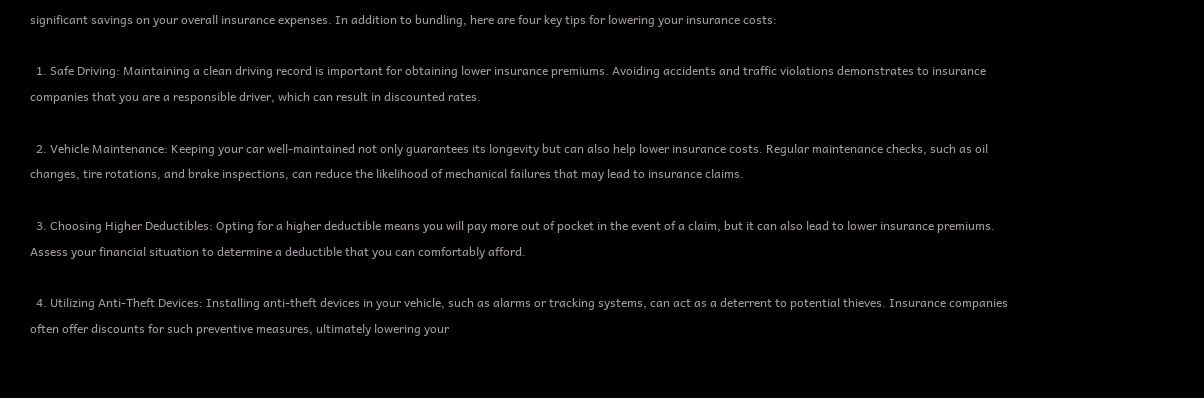significant savings on your overall insurance expenses. In addition to bundling, here are four key tips for lowering your insurance costs:

  1. Safe Driving: Maintaining a clean driving record is important for obtaining lower insurance premiums. Avoiding accidents and traffic violations demonstrates to insurance companies that you are a responsible driver, which can result in discounted rates.

  2. Vehicle Maintenance: Keeping your car well-maintained not only guarantees its longevity but can also help lower insurance costs. Regular maintenance checks, such as oil changes, tire rotations, and brake inspections, can reduce the likelihood of mechanical failures that may lead to insurance claims.

  3. Choosing Higher Deductibles: Opting for a higher deductible means you will pay more out of pocket in the event of a claim, but it can also lead to lower insurance premiums. Assess your financial situation to determine a deductible that you can comfortably afford.

  4. Utilizing Anti-Theft Devices: Installing anti-theft devices in your vehicle, such as alarms or tracking systems, can act as a deterrent to potential thieves. Insurance companies often offer discounts for such preventive measures, ultimately lowering your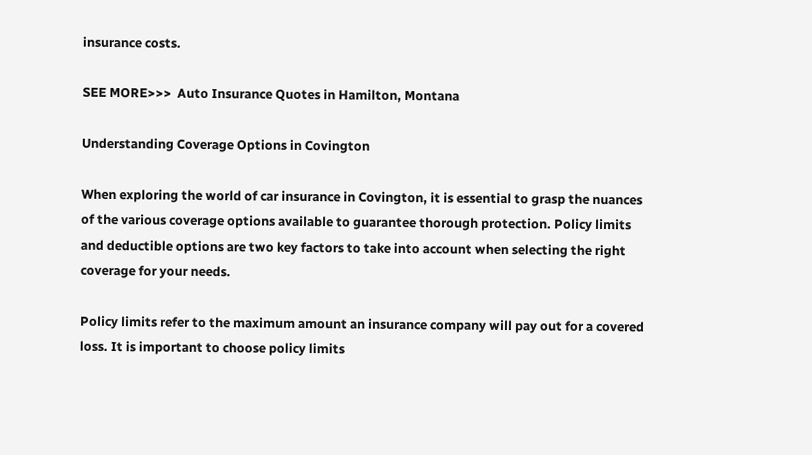insurance costs.

SEE MORE>>>  Auto Insurance Quotes in Hamilton, Montana

Understanding Coverage Options in Covington

When exploring the world of car insurance in Covington, it is essential to grasp the nuances of the various coverage options available to guarantee thorough protection. Policy limits and deductible options are two key factors to take into account when selecting the right coverage for your needs.

Policy limits refer to the maximum amount an insurance company will pay out for a covered loss. It is important to choose policy limits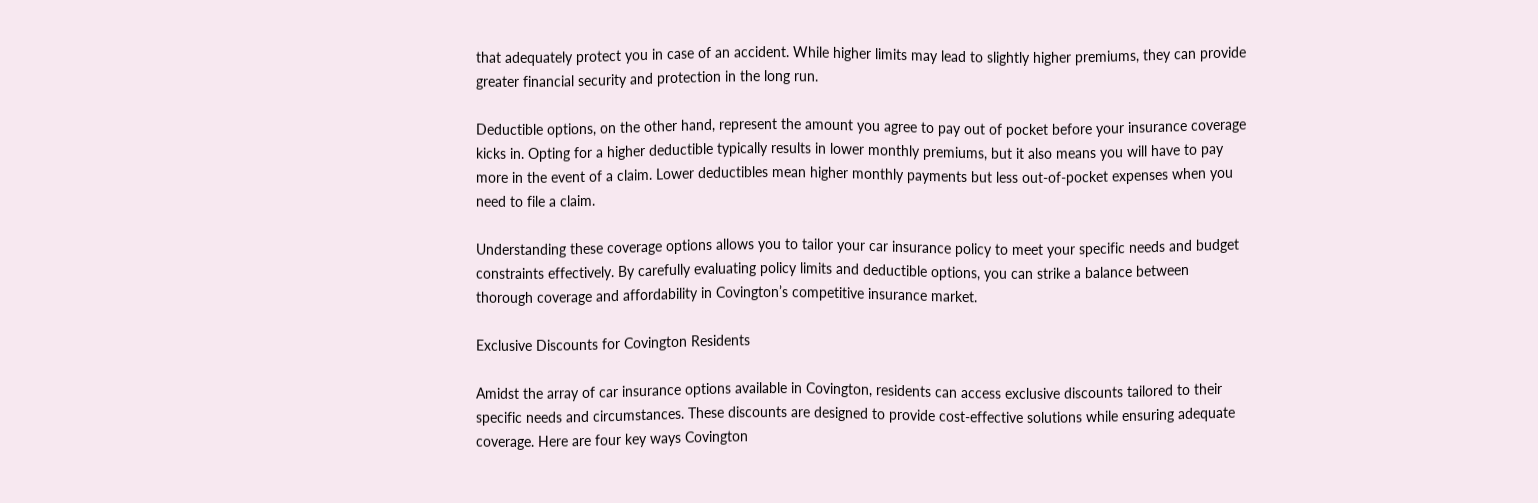that adequately protect you in case of an accident. While higher limits may lead to slightly higher premiums, they can provide greater financial security and protection in the long run.

Deductible options, on the other hand, represent the amount you agree to pay out of pocket before your insurance coverage kicks in. Opting for a higher deductible typically results in lower monthly premiums, but it also means you will have to pay more in the event of a claim. Lower deductibles mean higher monthly payments but less out-of-pocket expenses when you need to file a claim.

Understanding these coverage options allows you to tailor your car insurance policy to meet your specific needs and budget constraints effectively. By carefully evaluating policy limits and deductible options, you can strike a balance between thorough coverage and affordability in Covington’s competitive insurance market.

Exclusive Discounts for Covington Residents

Amidst the array of car insurance options available in Covington, residents can access exclusive discounts tailored to their specific needs and circumstances. These discounts are designed to provide cost-effective solutions while ensuring adequate coverage. Here are four key ways Covington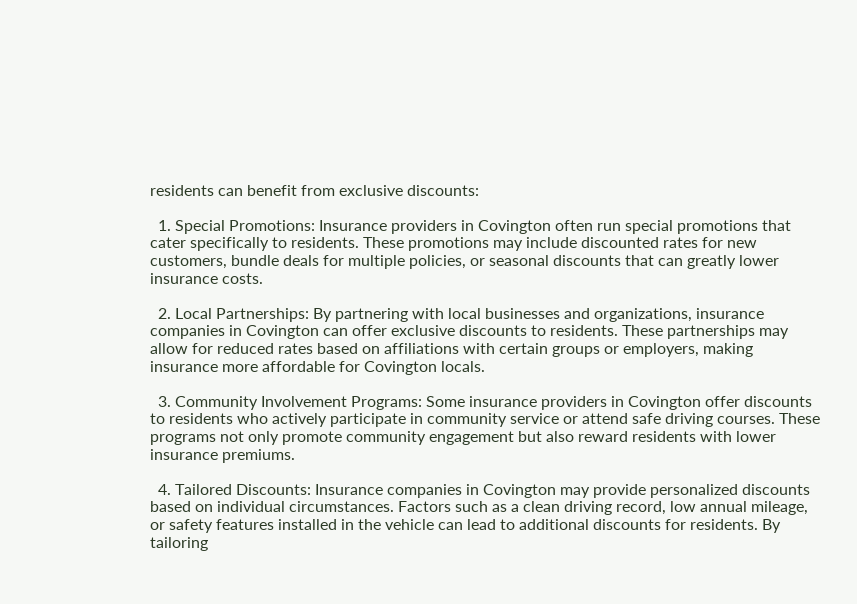residents can benefit from exclusive discounts:

  1. Special Promotions: Insurance providers in Covington often run special promotions that cater specifically to residents. These promotions may include discounted rates for new customers, bundle deals for multiple policies, or seasonal discounts that can greatly lower insurance costs.

  2. Local Partnerships: By partnering with local businesses and organizations, insurance companies in Covington can offer exclusive discounts to residents. These partnerships may allow for reduced rates based on affiliations with certain groups or employers, making insurance more affordable for Covington locals.

  3. Community Involvement Programs: Some insurance providers in Covington offer discounts to residents who actively participate in community service or attend safe driving courses. These programs not only promote community engagement but also reward residents with lower insurance premiums.

  4. Tailored Discounts: Insurance companies in Covington may provide personalized discounts based on individual circumstances. Factors such as a clean driving record, low annual mileage, or safety features installed in the vehicle can lead to additional discounts for residents. By tailoring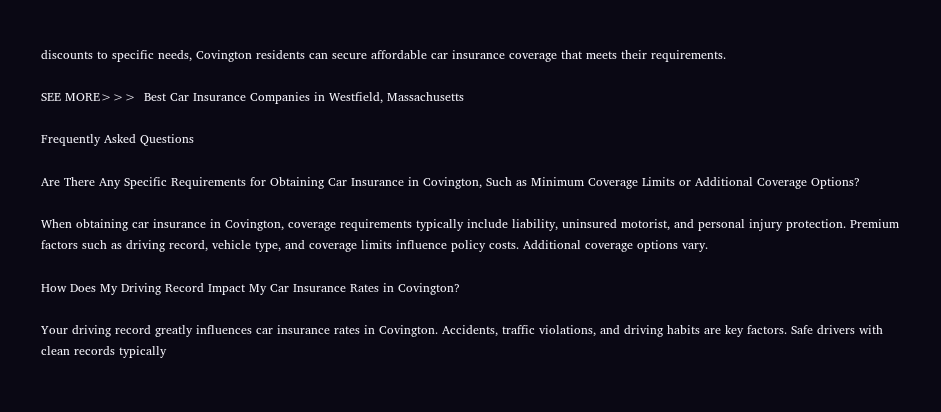discounts to specific needs, Covington residents can secure affordable car insurance coverage that meets their requirements.

SEE MORE>>>  Best Car Insurance Companies in Westfield, Massachusetts

Frequently Asked Questions

Are There Any Specific Requirements for Obtaining Car Insurance in Covington, Such as Minimum Coverage Limits or Additional Coverage Options?

When obtaining car insurance in Covington, coverage requirements typically include liability, uninsured motorist, and personal injury protection. Premium factors such as driving record, vehicle type, and coverage limits influence policy costs. Additional coverage options vary.

How Does My Driving Record Impact My Car Insurance Rates in Covington?

Your driving record greatly influences car insurance rates in Covington. Accidents, traffic violations, and driving habits are key factors. Safe drivers with clean records typically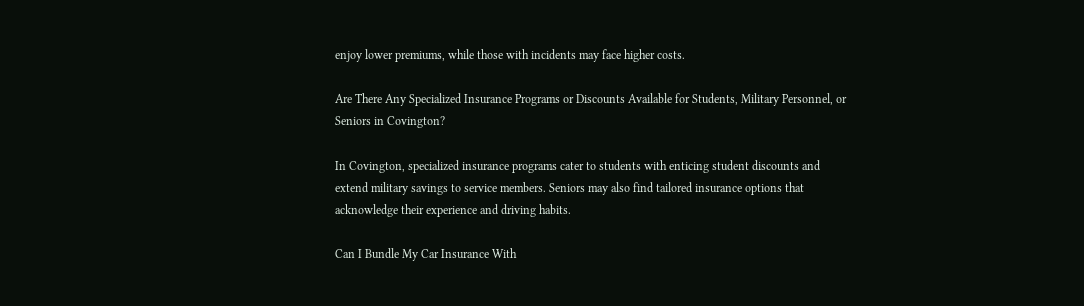enjoy lower premiums, while those with incidents may face higher costs.

Are There Any Specialized Insurance Programs or Discounts Available for Students, Military Personnel, or Seniors in Covington?

In Covington, specialized insurance programs cater to students with enticing student discounts and extend military savings to service members. Seniors may also find tailored insurance options that acknowledge their experience and driving habits.

Can I Bundle My Car Insurance With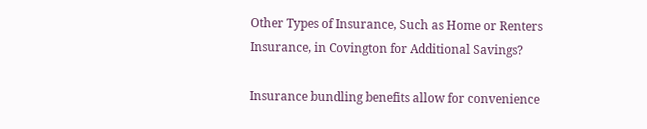Other Types of Insurance, Such as Home or Renters Insurance, in Covington for Additional Savings?

Insurance bundling benefits allow for convenience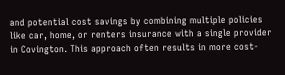and potential cost savings by combining multiple policies like car, home, or renters insurance with a single provider in Covington. This approach often results in more cost-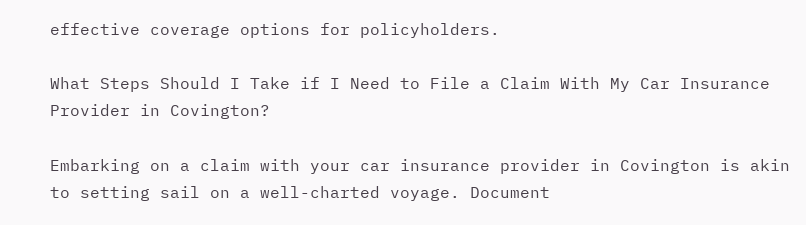effective coverage options for policyholders.

What Steps Should I Take if I Need to File a Claim With My Car Insurance Provider in Covington?

Embarking on a claim with your car insurance provider in Covington is akin to setting sail on a well-charted voyage. Document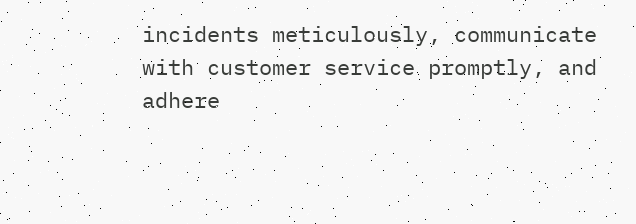incidents meticulously, communicate with customer service promptly, and adhere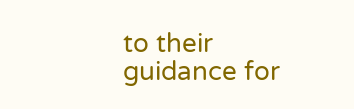to their guidance for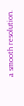a smooth resolution.